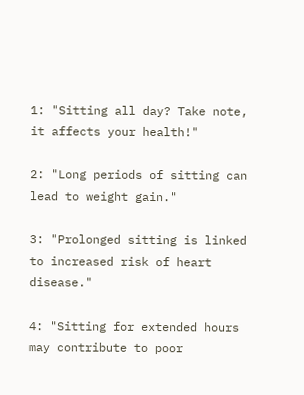1: "Sitting all day? Take note, it affects your health!"

2: "Long periods of sitting can lead to weight gain."

3: "Prolonged sitting is linked to increased risk of heart disease."

4: "Sitting for extended hours may contribute to poor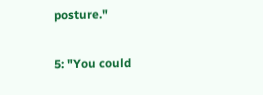posture."

5: "You could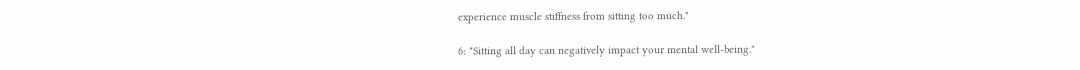experience muscle stiffness from sitting too much."

6: "Sitting all day can negatively impact your mental well-being."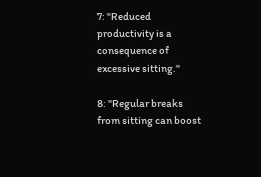7: "Reduced productivity is a consequence of excessive sitting."

8: "Regular breaks from sitting can boost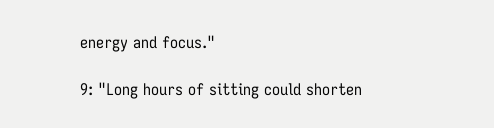energy and focus."

9: "Long hours of sitting could shorten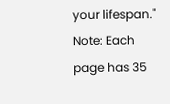your lifespan." Note: Each page has 35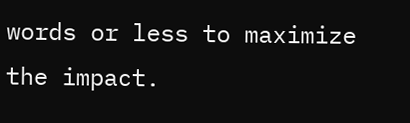words or less to maximize the impact.